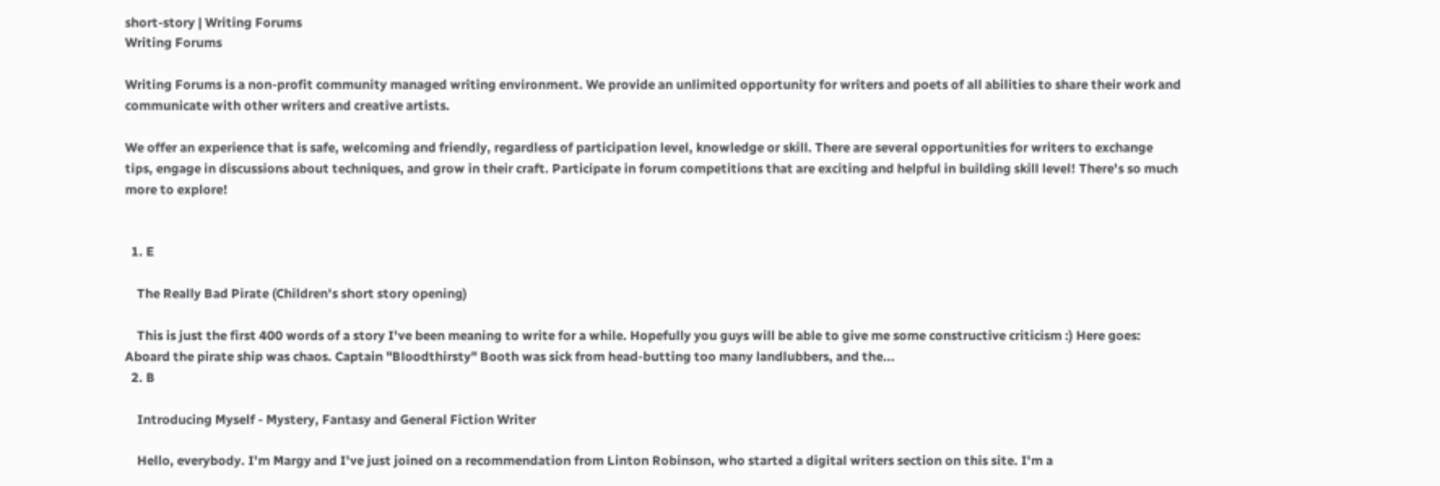short-story | Writing Forums
Writing Forums

Writing Forums is a non-profit community managed writing environment. We provide an unlimited opportunity for writers and poets of all abilities to share their work and communicate with other writers and creative artists.

We offer an experience that is safe, welcoming and friendly, regardless of participation level, knowledge or skill. There are several opportunities for writers to exchange tips, engage in discussions about techniques, and grow in their craft. Participate in forum competitions that are exciting and helpful in building skill level! There's so much more to explore!


  1. E

    The Really Bad Pirate (Children's short story opening)

    This is just the first 400 words of a story I've been meaning to write for a while. Hopefully you guys will be able to give me some constructive criticism :) Here goes: Aboard the pirate ship was chaos. Captain "Bloodthirsty" Booth was sick from head-butting too many landlubbers, and the...
  2. B

    Introducing Myself - Mystery, Fantasy and General Fiction Writer

    Hello, everybody. I'm Margy and I've just joined on a recommendation from Linton Robinson, who started a digital writers section on this site. I'm a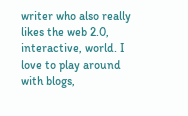writer who also really likes the web 2.0, interactive, world. I love to play around with blogs,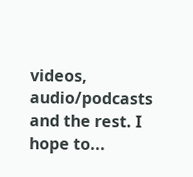videos, audio/podcasts and the rest. I hope to...